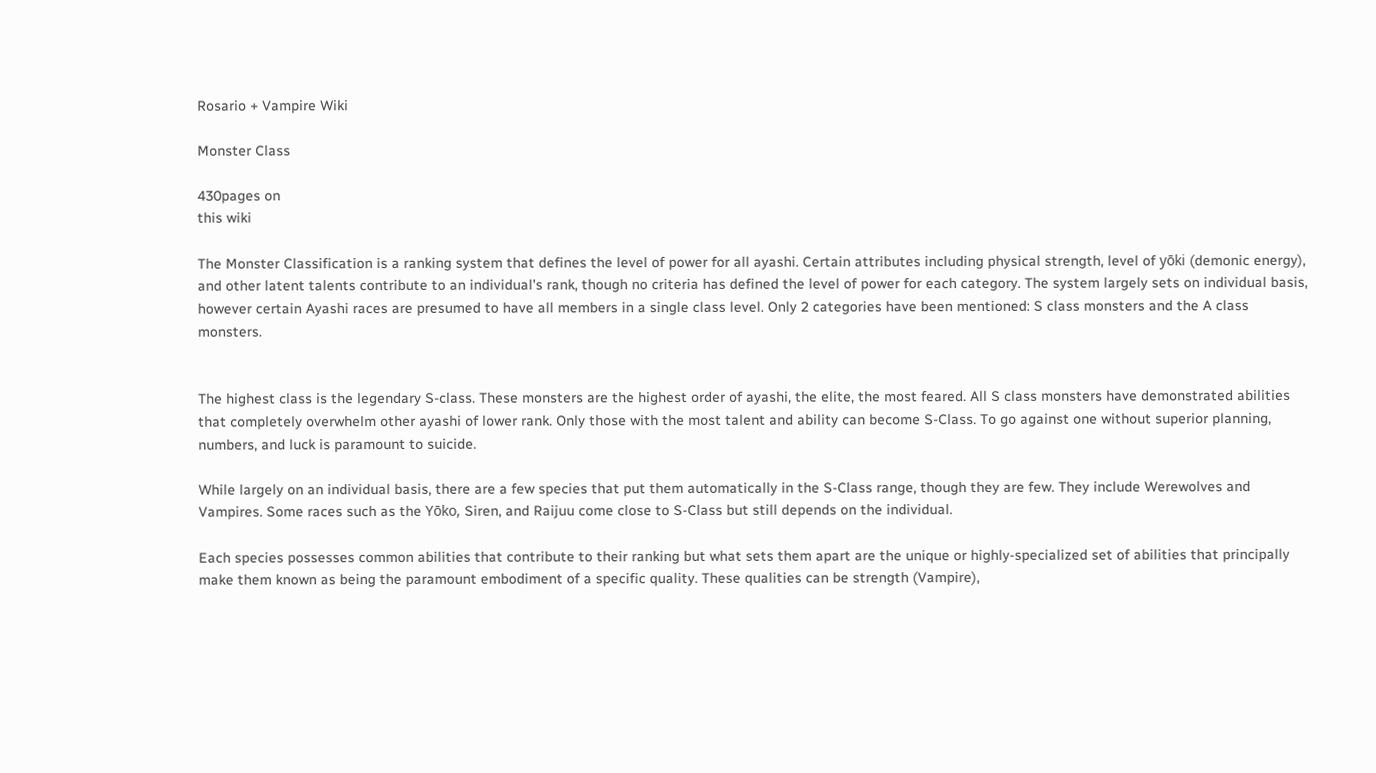Rosario + Vampire Wiki

Monster Class

430pages on
this wiki

The Monster Classification is a ranking system that defines the level of power for all ayashi. Certain attributes including physical strength, level of yōki (demonic energy), and other latent talents contribute to an individual's rank, though no criteria has defined the level of power for each category. The system largely sets on individual basis, however certain Ayashi races are presumed to have all members in a single class level. Only 2 categories have been mentioned: S class monsters and the A class monsters.


The highest class is the legendary S-class. These monsters are the highest order of ayashi, the elite, the most feared. All S class monsters have demonstrated abilities that completely overwhelm other ayashi of lower rank. Only those with the most talent and ability can become S-Class. To go against one without superior planning, numbers, and luck is paramount to suicide.

While largely on an individual basis, there are a few species that put them automatically in the S-Class range, though they are few. They include Werewolves and Vampires. Some races such as the Yōko, Siren, and Raijuu come close to S-Class but still depends on the individual.

Each species possesses common abilities that contribute to their ranking but what sets them apart are the unique or highly-specialized set of abilities that principally make them known as being the paramount embodiment of a specific quality. These qualities can be strength (Vampire),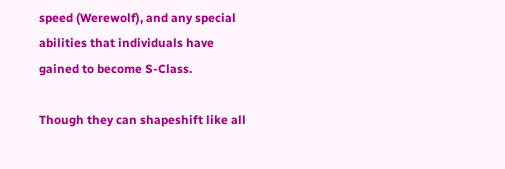speed (Werewolf), and any special abilities that individuals have gained to become S-Class.

Though they can shapeshift like all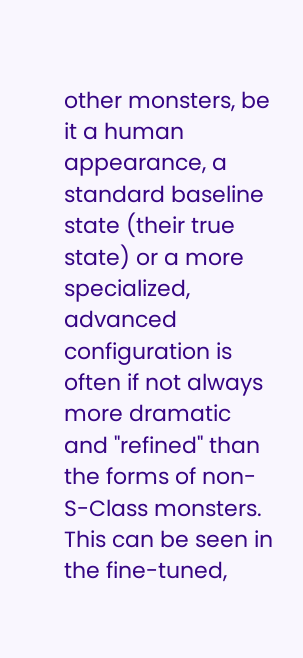other monsters, be it a human appearance, a standard baseline state (their true state) or a more specialized, advanced configuration is often if not always more dramatic and "refined" than the forms of non-S-Class monsters. This can be seen in the fine-tuned,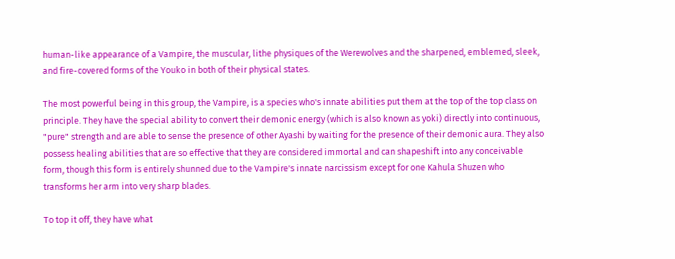human-like appearance of a Vampire, the muscular, lithe physiques of the Werewolves and the sharpened, emblemed, sleek, and fire-covered forms of the Youko in both of their physical states.

The most powerful being in this group, the Vampire, is a species who's innate abilities put them at the top of the top class on principle. They have the special ability to convert their demonic energy (which is also known as yoki) directly into continuous, "pure" strength and are able to sense the presence of other Ayashi by waiting for the presence of their demonic aura. They also possess healing abilities that are so effective that they are considered immortal and can shapeshift into any conceivable form, though this form is entirely shunned due to the Vampire's innate narcissism except for one Kahula Shuzen who transforms her arm into very sharp blades.

To top it off, they have what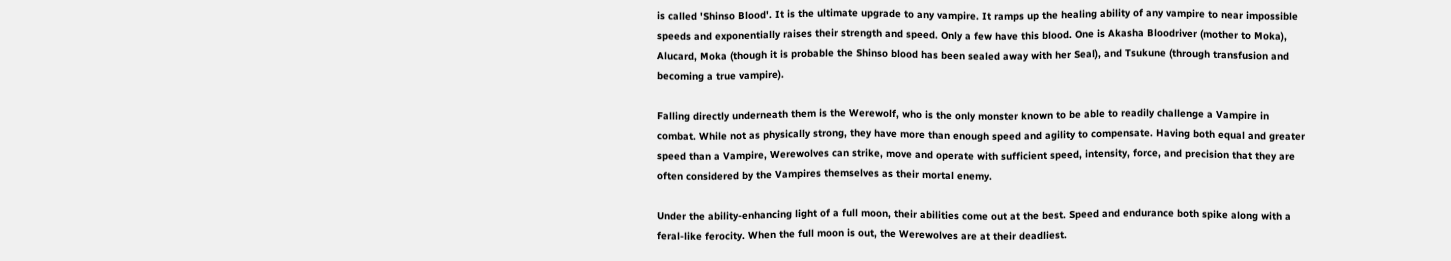is called 'Shinso Blood'. It is the ultimate upgrade to any vampire. It ramps up the healing ability of any vampire to near impossible speeds and exponentially raises their strength and speed. Only a few have this blood. One is Akasha Bloodriver (mother to Moka), Alucard, Moka (though it is probable the Shinso blood has been sealed away with her Seal), and Tsukune (through transfusion and becoming a true vampire).

Falling directly underneath them is the Werewolf, who is the only monster known to be able to readily challenge a Vampire in combat. While not as physically strong, they have more than enough speed and agility to compensate. Having both equal and greater speed than a Vampire, Werewolves can strike, move and operate with sufficient speed, intensity, force, and precision that they are often considered by the Vampires themselves as their mortal enemy.

Under the ability-enhancing light of a full moon, their abilities come out at the best. Speed and endurance both spike along with a feral-like ferocity. When the full moon is out, the Werewolves are at their deadliest.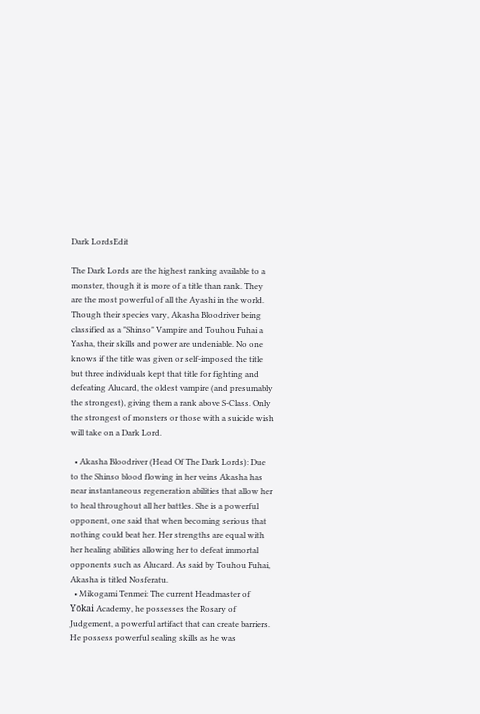Dark LordsEdit

The Dark Lords are the highest ranking available to a monster, though it is more of a title than rank. They are the most powerful of all the Ayashi in the world. Though their species vary, Akasha Bloodriver being classified as a "Shinso" Vampire and Touhou Fuhai a Yasha, their skills and power are undeniable. No one knows if the title was given or self-imposed the title but three individuals kept that title for fighting and defeating Alucard, the oldest vampire (and presumably the strongest), giving them a rank above S-Class. Only the strongest of monsters or those with a suicide wish will take on a Dark Lord.

  • Akasha Bloodriver (Head Of The Dark Lords): Due to the Shinso blood flowing in her veins Akasha has near instantaneous regeneration abilities that allow her to heal throughout all her battles. She is a powerful opponent, one said that when becoming serious that nothing could beat her. Her strengths are equal with her healing abilities allowing her to defeat immortal opponents such as Alucard. As said by Touhou Fuhai, Akasha is titled Nosferatu.
  • Mikogami Tenmei: The current Headmaster of Yōkai Academy, he possesses the Rosary of Judgement, a powerful artifact that can create barriers. He possess powerful sealing skills as he was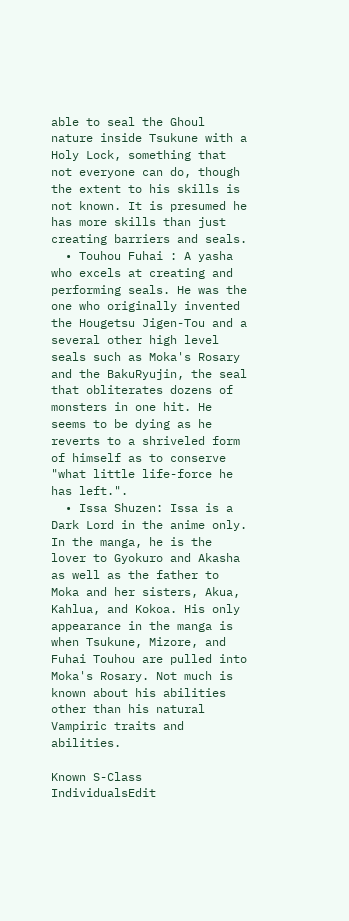able to seal the Ghoul nature inside Tsukune with a Holy Lock, something that not everyone can do, though the extent to his skills is not known. It is presumed he has more skills than just creating barriers and seals.
  • Touhou Fuhai : A yasha who excels at creating and performing seals. He was the one who originally invented the Hougetsu Jigen-Tou and a several other high level seals such as Moka's Rosary and the BakuRyujin, the seal that obliterates dozens of monsters in one hit. He seems to be dying as he reverts to a shriveled form of himself as to conserve "what little life-force he has left.".
  • Issa Shuzen: Issa is a Dark Lord in the anime only. In the manga, he is the lover to Gyokuro and Akasha as well as the father to Moka and her sisters, Akua, Kahlua, and Kokoa. His only appearance in the manga is when Tsukune, Mizore, and Fuhai Touhou are pulled into Moka's Rosary. Not much is known about his abilities other than his natural Vampiric traits and abilities.

Known S-Class IndividualsEdit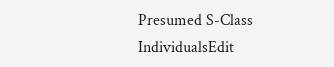Presumed S-Class IndividualsEdit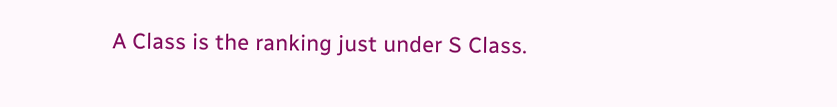A Class is the ranking just under S Class.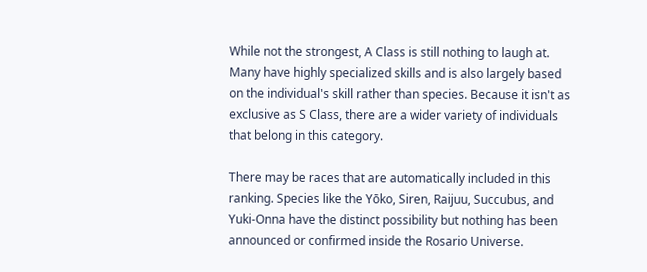While not the strongest, A Class is still nothing to laugh at. Many have highly specialized skills and is also largely based on the individual's skill rather than species. Because it isn't as exclusive as S Class, there are a wider variety of individuals that belong in this category.

There may be races that are automatically included in this ranking. Species like the Yōko, Siren, Raijuu, Succubus, and Yuki-Onna have the distinct possibility but nothing has been announced or confirmed inside the Rosario Universe.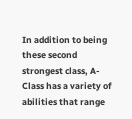In addition to being these second strongest class, A-Class has a variety of abilities that range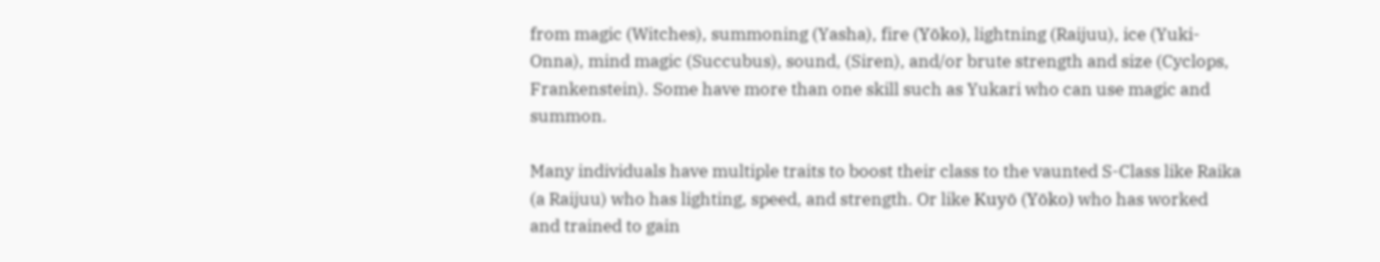from magic (Witches), summoning (Yasha), fire (Yōko), lightning (Raijuu), ice (Yuki-Onna), mind magic (Succubus), sound, (Siren), and/or brute strength and size (Cyclops, Frankenstein). Some have more than one skill such as Yukari who can use magic and summon.

Many individuals have multiple traits to boost their class to the vaunted S-Class like Raika (a Raijuu) who has lighting, speed, and strength. Or like Kuyō (Yōko) who has worked and trained to gain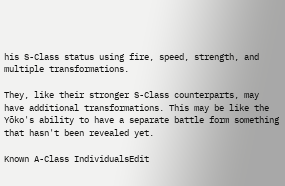his S-Class status using fire, speed, strength, and multiple transformations.

They, like their stronger S-Class counterparts, may have additional transformations. This may be like the Yōko's ability to have a separate battle form something that hasn't been revealed yet.

Known A-Class IndividualsEdit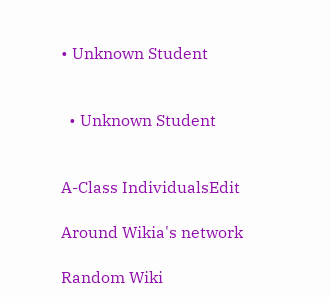• Unknown Student


  • Unknown Student


A-Class IndividualsEdit

Around Wikia's network

Random Wiki